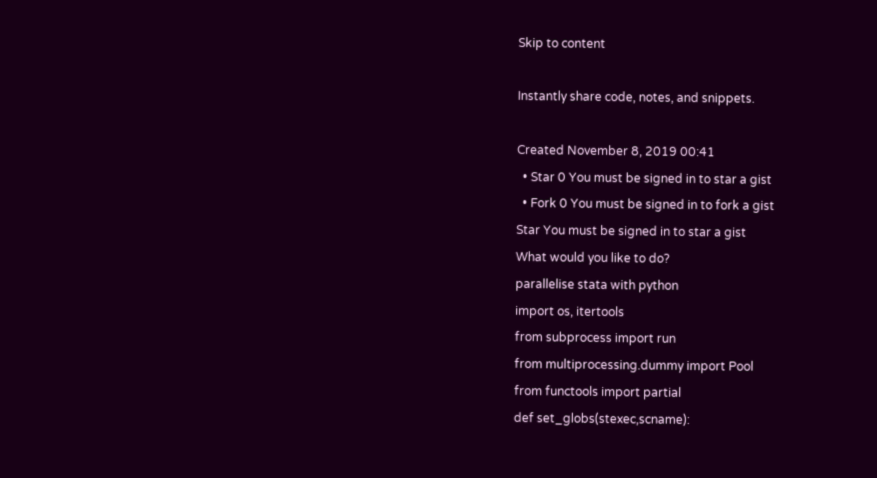Skip to content

Instantly share code, notes, and snippets.

Created November 8, 2019 00:41
  • Star 0 You must be signed in to star a gist
  • Fork 0 You must be signed in to fork a gist
Star You must be signed in to star a gist
What would you like to do?
parallelise stata with python
import os, itertools
from subprocess import run
from multiprocessing.dummy import Pool
from functools import partial
def set_globs(stexec,scname):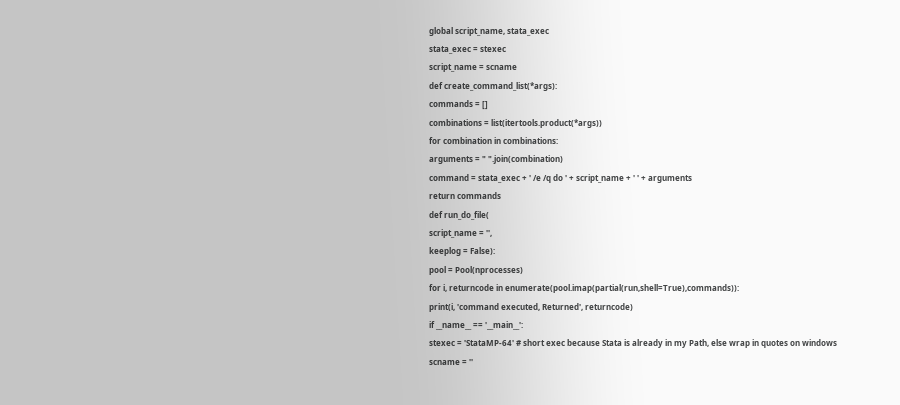global script_name, stata_exec
stata_exec = stexec
script_name = scname
def create_command_list(*args):
commands = []
combinations = list(itertools.product(*args))
for combination in combinations:
arguments = " ".join(combination)
command = stata_exec + ' /e /q do ' + script_name + ' ' + arguments
return commands
def run_do_file(
script_name = '',
keeplog = False):
pool = Pool(nprocesses)
for i, returncode in enumerate(pool.imap(partial(run,shell=True),commands)):
print(i, 'command executed, Returned', returncode)
if __name__ == '__main__':
stexec = 'StataMP-64' # short exec because Stata is already in my Path, else wrap in quotes on windows
scname = ''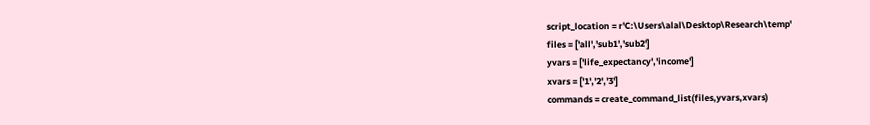script_location = r'C:\Users\alal\Desktop\Research\temp'
files = ['all','sub1','sub2']
yvars = ['life_expectancy','income']
xvars = ['1','2','3']
commands = create_command_list(files,yvars,xvars)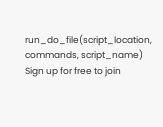run_do_file(script_location, commands, script_name)
Sign up for free to join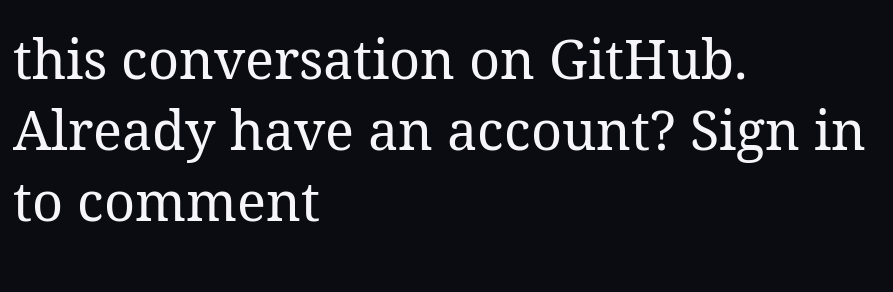this conversation on GitHub. Already have an account? Sign in to comment